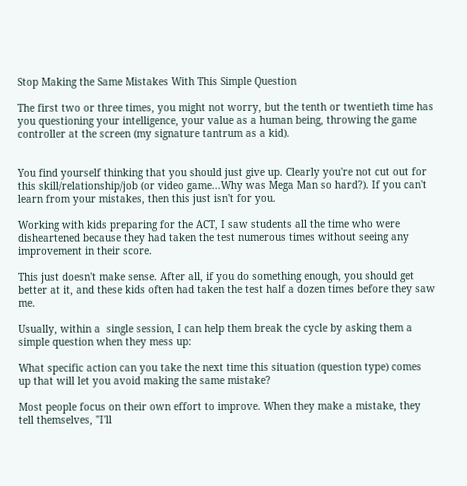Stop Making the Same Mistakes With This Simple Question

The first two or three times, you might not worry, but the tenth or twentieth time has you questioning your intelligence, your value as a human being, throwing the game controller at the screen (my signature tantrum as a kid).


You find yourself thinking that you should just give up. Clearly you're not cut out for this skill/relationship/job (or video game...Why was Mega Man so hard?). If you can't learn from your mistakes, then this just isn't for you.

Working with kids preparing for the ACT, I saw students all the time who were disheartened because they had taken the test numerous times without seeing any improvement in their score.

This just doesn't make sense. After all, if you do something enough, you should get better at it, and these kids often had taken the test half a dozen times before they saw me.

Usually, within a  single session, I can help them break the cycle by asking them a simple question when they mess up:

What specific action can you take the next time this situation (question type) comes up that will let you avoid making the same mistake?

Most people focus on their own effort to improve. When they make a mistake, they tell themselves, "I'll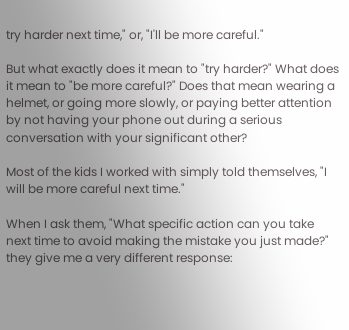try harder next time," or, "I'll be more careful."

But what exactly does it mean to "try harder?" What does it mean to "be more careful?" Does that mean wearing a helmet, or going more slowly, or paying better attention by not having your phone out during a serious conversation with your significant other?

Most of the kids I worked with simply told themselves, "I will be more careful next time."

When I ask them, "What specific action can you take next time to avoid making the mistake you just made?" they give me a very different response: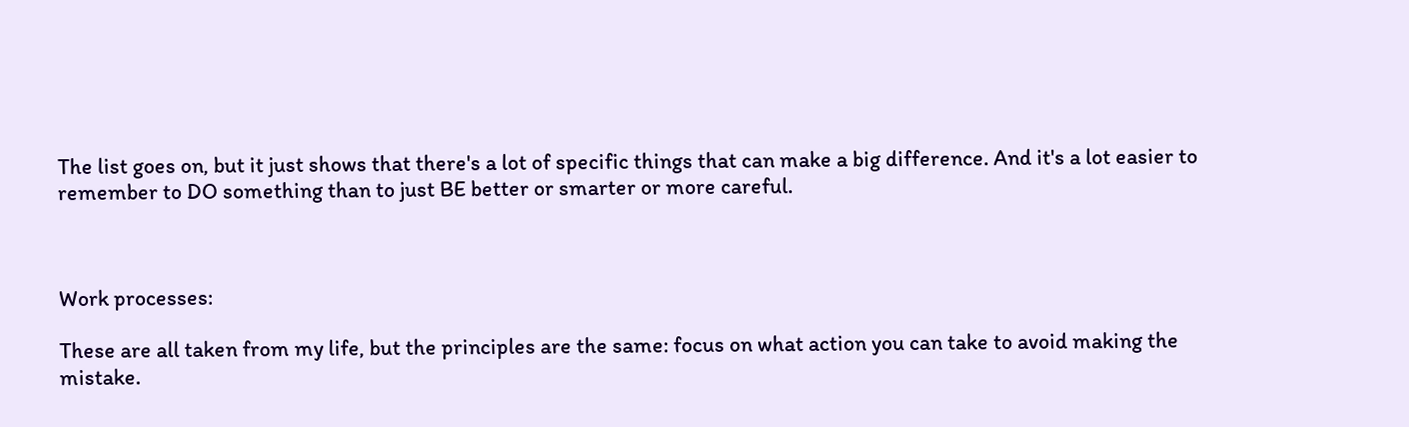The list goes on, but it just shows that there's a lot of specific things that can make a big difference. And it's a lot easier to remember to DO something than to just BE better or smarter or more careful.



Work processes:

These are all taken from my life, but the principles are the same: focus on what action you can take to avoid making the mistake.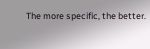The more specific, the better.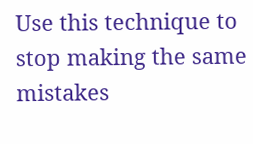Use this technique to stop making the same mistakes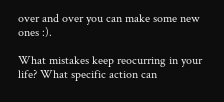over and over you can make some new ones :).

What mistakes keep reocurring in your life? What specific action can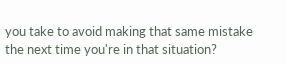you take to avoid making that same mistake the next time you're in that situation?